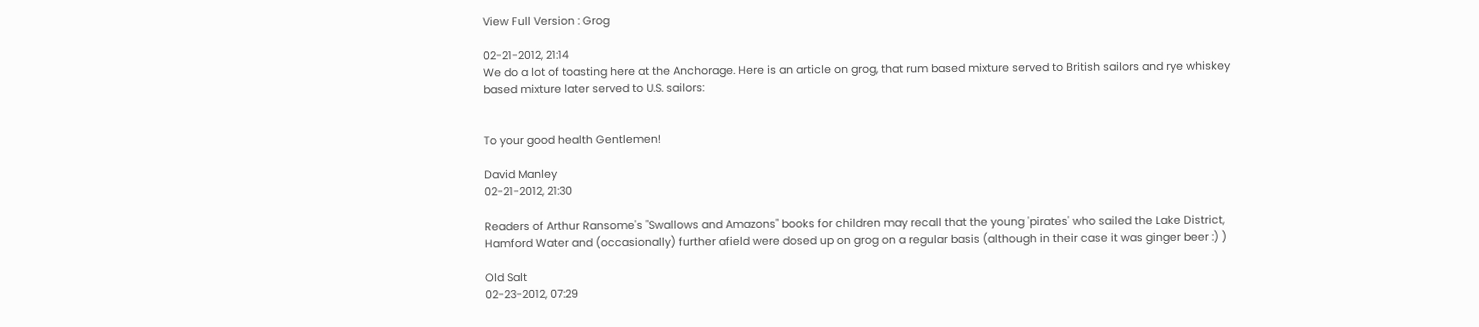View Full Version : Grog

02-21-2012, 21:14
We do a lot of toasting here at the Anchorage. Here is an article on grog, that rum based mixture served to British sailors and rye whiskey based mixture later served to U.S. sailors:


To your good health Gentlemen!

David Manley
02-21-2012, 21:30

Readers of Arthur Ransome's "Swallows and Amazons" books for children may recall that the young 'pirates' who sailed the Lake District, Hamford Water and (occasionally) further afield were dosed up on grog on a regular basis (although in their case it was ginger beer :) )

Old Salt
02-23-2012, 07:29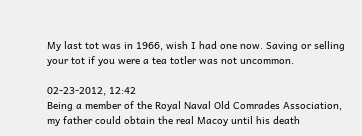My last tot was in 1966, wish I had one now. Saving or selling your tot if you were a tea totler was not uncommon.

02-23-2012, 12:42
Being a member of the Royal Naval Old Comrades Association, my father could obtain the real Macoy until his death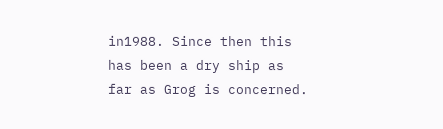in1988. Since then this has been a dry ship as far as Grog is concerned.